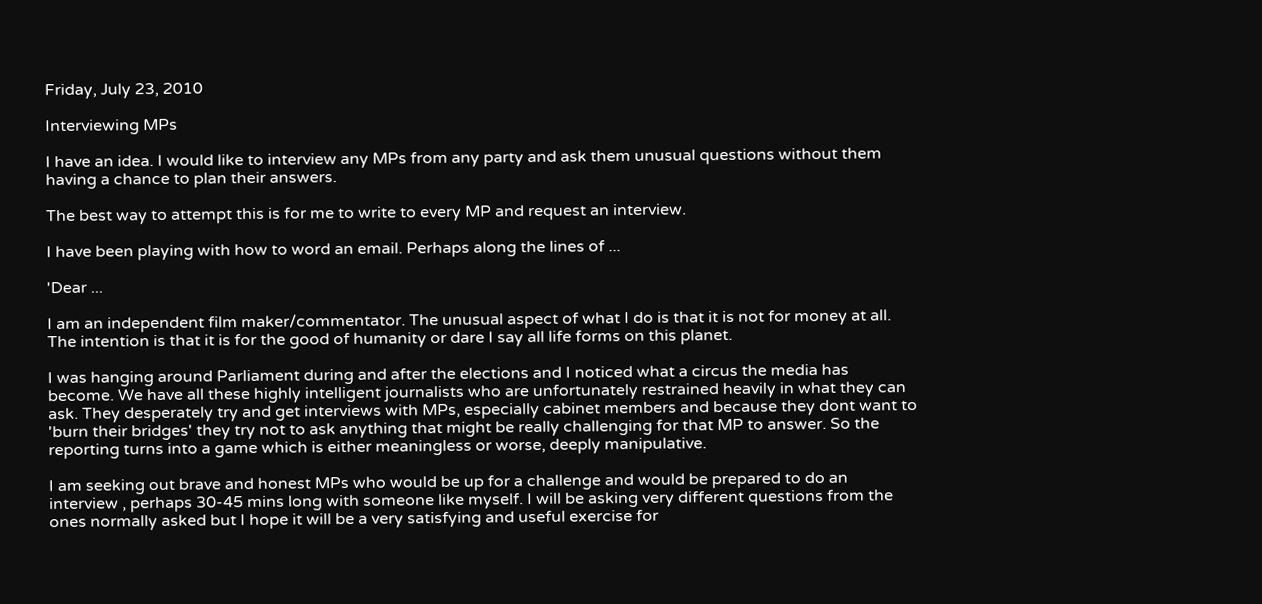Friday, July 23, 2010

Interviewing MPs

I have an idea. I would like to interview any MPs from any party and ask them unusual questions without them having a chance to plan their answers.

The best way to attempt this is for me to write to every MP and request an interview.

I have been playing with how to word an email. Perhaps along the lines of ...

'Dear ...

I am an independent film maker/commentator. The unusual aspect of what I do is that it is not for money at all. The intention is that it is for the good of humanity or dare I say all life forms on this planet.

I was hanging around Parliament during and after the elections and I noticed what a circus the media has become. We have all these highly intelligent journalists who are unfortunately restrained heavily in what they can ask. They desperately try and get interviews with MPs, especially cabinet members and because they dont want to 'burn their bridges' they try not to ask anything that might be really challenging for that MP to answer. So the reporting turns into a game which is either meaningless or worse, deeply manipulative.

I am seeking out brave and honest MPs who would be up for a challenge and would be prepared to do an interview , perhaps 30-45 mins long with someone like myself. I will be asking very different questions from the ones normally asked but I hope it will be a very satisfying and useful exercise for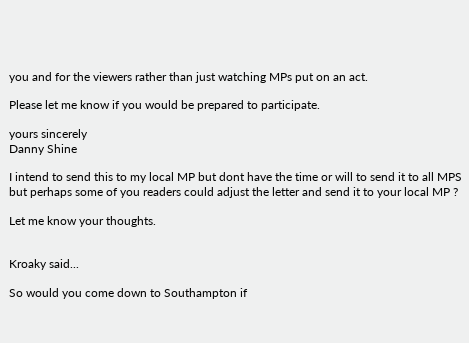you and for the viewers rather than just watching MPs put on an act.

Please let me know if you would be prepared to participate.

yours sincerely
Danny Shine

I intend to send this to my local MP but dont have the time or will to send it to all MPS but perhaps some of you readers could adjust the letter and send it to your local MP ?

Let me know your thoughts.


Kroaky said...

So would you come down to Southampton if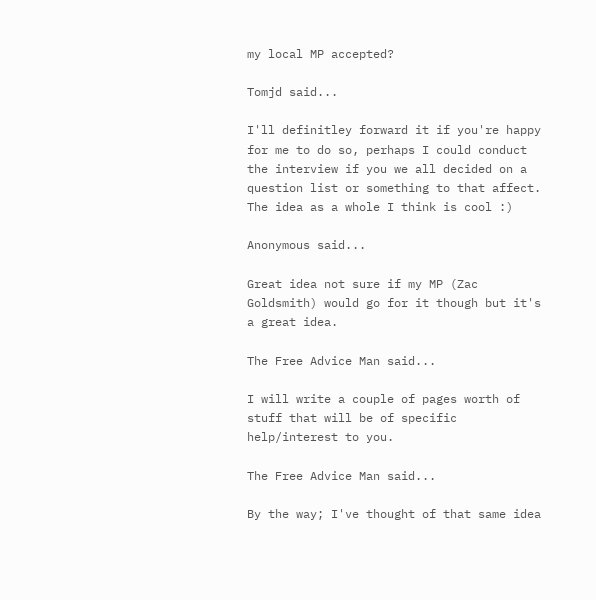my local MP accepted?

Tomjd said...

I'll definitley forward it if you're happy for me to do so, perhaps I could conduct the interview if you we all decided on a question list or something to that affect. The idea as a whole I think is cool :)

Anonymous said...

Great idea not sure if my MP (Zac Goldsmith) would go for it though but it's a great idea.

The Free Advice Man said...

I will write a couple of pages worth of stuff that will be of specific help/interest to you.

The Free Advice Man said...

By the way; I've thought of that same idea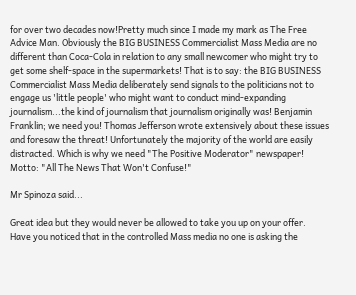for over two decades now!Pretty much since I made my mark as The Free Advice Man. Obviously the BIG BUSINESS Commercialist Mass Media are no different than Coca-Cola in relation to any small newcomer who might try to get some shelf-space in the supermarkets! That is to say: the BIG BUSINESS Commercialist Mass Media deliberately send signals to the politicians not to engage us 'little people' who might want to conduct mind-expanding journalism...the kind of journalism that journalism originally was! Benjamin Franklin; we need you! Thomas Jefferson wrote extensively about these issues and foresaw the threat! Unfortunately the majority of the world are easily distracted. Which is why we need "The Positive Moderator" newspaper! Motto: "All The News That Won't Confuse!"

Mr Spinoza said...

Great idea but they would never be allowed to take you up on your offer.
Have you noticed that in the controlled Mass media no one is asking the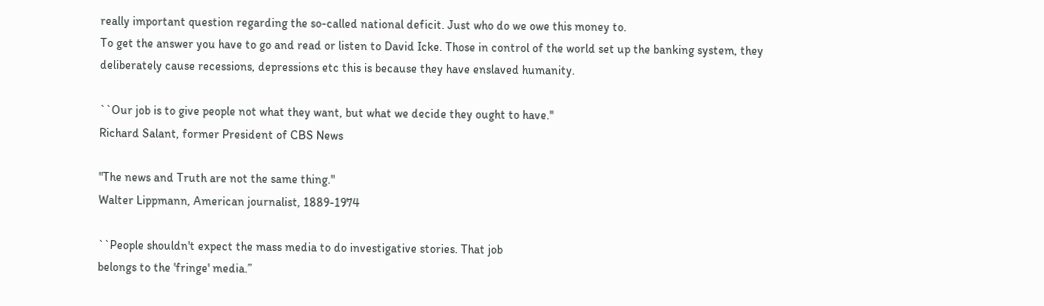really important question regarding the so-called national deficit. Just who do we owe this money to.
To get the answer you have to go and read or listen to David Icke. Those in control of the world set up the banking system, they deliberately cause recessions, depressions etc this is because they have enslaved humanity.

``Our job is to give people not what they want, but what we decide they ought to have.''
Richard Salant, former President of CBS News

"The news and Truth are not the same thing."
Walter Lippmann, American journalist, 1889-1974

``People shouldn't expect the mass media to do investigative stories. That job
belongs to the 'fringe' media.”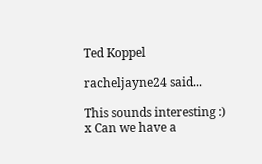Ted Koppel

racheljayne24 said...

This sounds interesting :) x Can we have a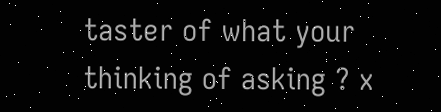taster of what your thinking of asking ? x